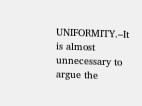UNIFORMITY.–It is almost unnecessary to argue the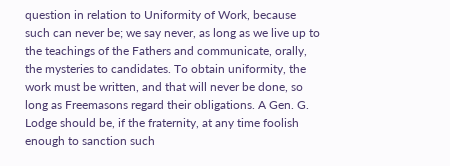question in relation to Uniformity of Work, because such can never be; we say never, as long as we live up to the teachings of the Fathers and communicate, orally, the mysteries to candidates. To obtain uniformity, the work must be written, and that will never be done, so long as Freemasons regard their obligations. A Gen. G. Lodge should be, if the fraternity, at any time foolish enough to sanction such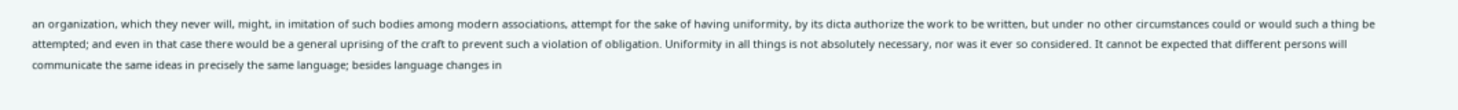an organization, which they never will, might, in imitation of such bodies among modern associations, attempt for the sake of having uniformity, by its dicta authorize the work to be written, but under no other circumstances could or would such a thing be attempted; and even in that case there would be a general uprising of the craft to prevent such a violation of obligation. Uniformity in all things is not absolutely necessary, nor was it ever so considered. It cannot be expected that different persons will communicate the same ideas in precisely the same language; besides language changes in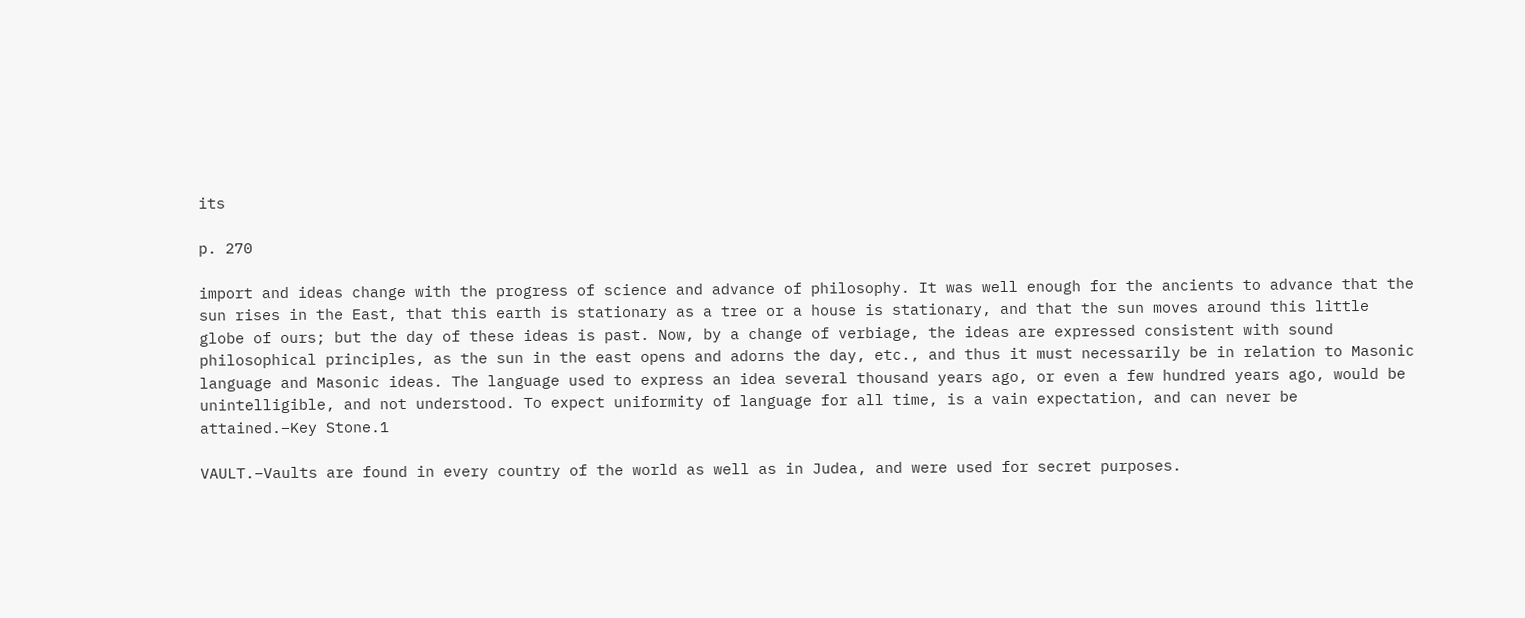its

p. 270

import and ideas change with the progress of science and advance of philosophy. It was well enough for the ancients to advance that the sun rises in the East, that this earth is stationary as a tree or a house is stationary, and that the sun moves around this little globe of ours; but the day of these ideas is past. Now, by a change of verbiage, the ideas are expressed consistent with sound philosophical principles, as the sun in the east opens and adorns the day, etc., and thus it must necessarily be in relation to Masonic language and Masonic ideas. The language used to express an idea several thousand years ago, or even a few hundred years ago, would be unintelligible, and not understood. To expect uniformity of language for all time, is a vain expectation, and can never be attained.–Key Stone.1

VAULT.–Vaults are found in every country of the world as well as in Judea, and were used for secret purposes.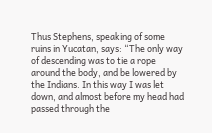Thus Stephens, speaking of some ruins in Yucatan, says: “The only way of descending was to tie a rope around the body, and be lowered by the Indians. In this way I was let down, and almost before my head had passed through the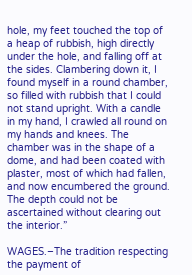hole, my feet touched the top of a heap of rubbish, high directly under the hole, and falling off at the sides. Clambering down it, I found myself in a round chamber, so filled with rubbish that I could not stand upright. With a candle in my hand, I crawled all round on my hands and knees. The chamber was in the shape of a dome, and had been coated with plaster, most of which had fallen, and now encumbered the ground. The depth could not be ascertained without clearing out the interior.”

WAGES.–The tradition respecting the payment of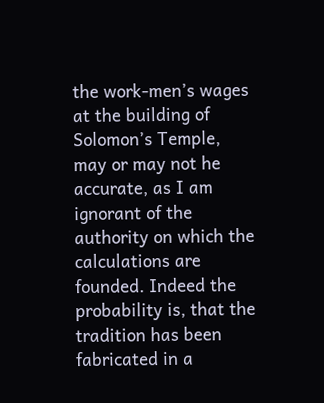the work-men’s wages at the building of Solomon’s Temple, may or may not he accurate, as I am ignorant of the authority on which the calculations are founded. Indeed the probability is, that the tradition has been fabricated in a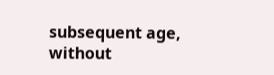subsequent age, without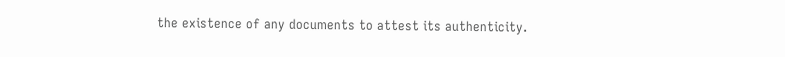the existence of any documents to attest its authenticity.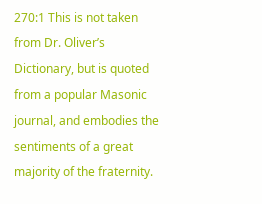270:1 This is not taken from Dr. Oliver’s Dictionary, but is quoted from a popular Masonic journal, and embodies the sentiments of a great majority of the fraternity.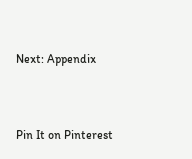Next: Appendix




Pin It on Pinterest